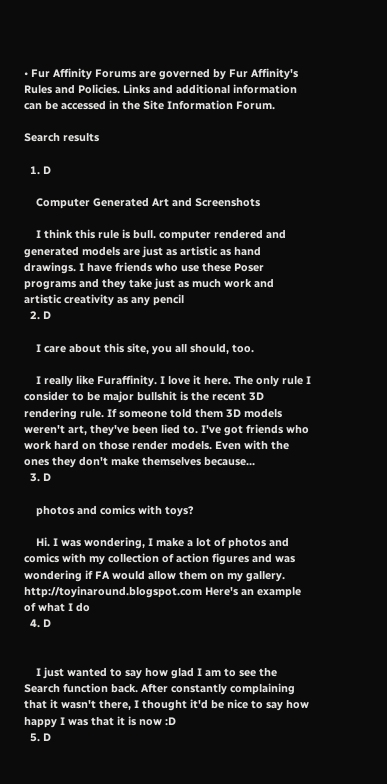• Fur Affinity Forums are governed by Fur Affinity's Rules and Policies. Links and additional information can be accessed in the Site Information Forum.

Search results

  1. D

    Computer Generated Art and Screenshots

    I think this rule is bull. computer rendered and generated models are just as artistic as hand drawings. I have friends who use these Poser programs and they take just as much work and artistic creativity as any pencil
  2. D

    I care about this site, you all should, too.

    I really like Furaffinity. I love it here. The only rule I consider to be major bullshit is the recent 3D rendering rule. If someone told them 3D models weren't art, they've been lied to. I've got friends who work hard on those render models. Even with the ones they don't make themselves because...
  3. D

    photos and comics with toys?

    Hi. I was wondering, I make a lot of photos and comics with my collection of action figures and was wondering if FA would allow them on my gallery. http://toyinaround.blogspot.com Here's an example of what I do
  4. D


    I just wanted to say how glad I am to see the Search function back. After constantly complaining that it wasn't there, I thought it'd be nice to say how happy I was that it is now :D
  5. D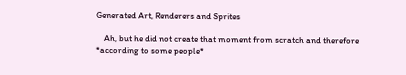Generated Art, Renderers and Sprites

    Ah, but he did not create that moment from scratch and therefore *according to some people*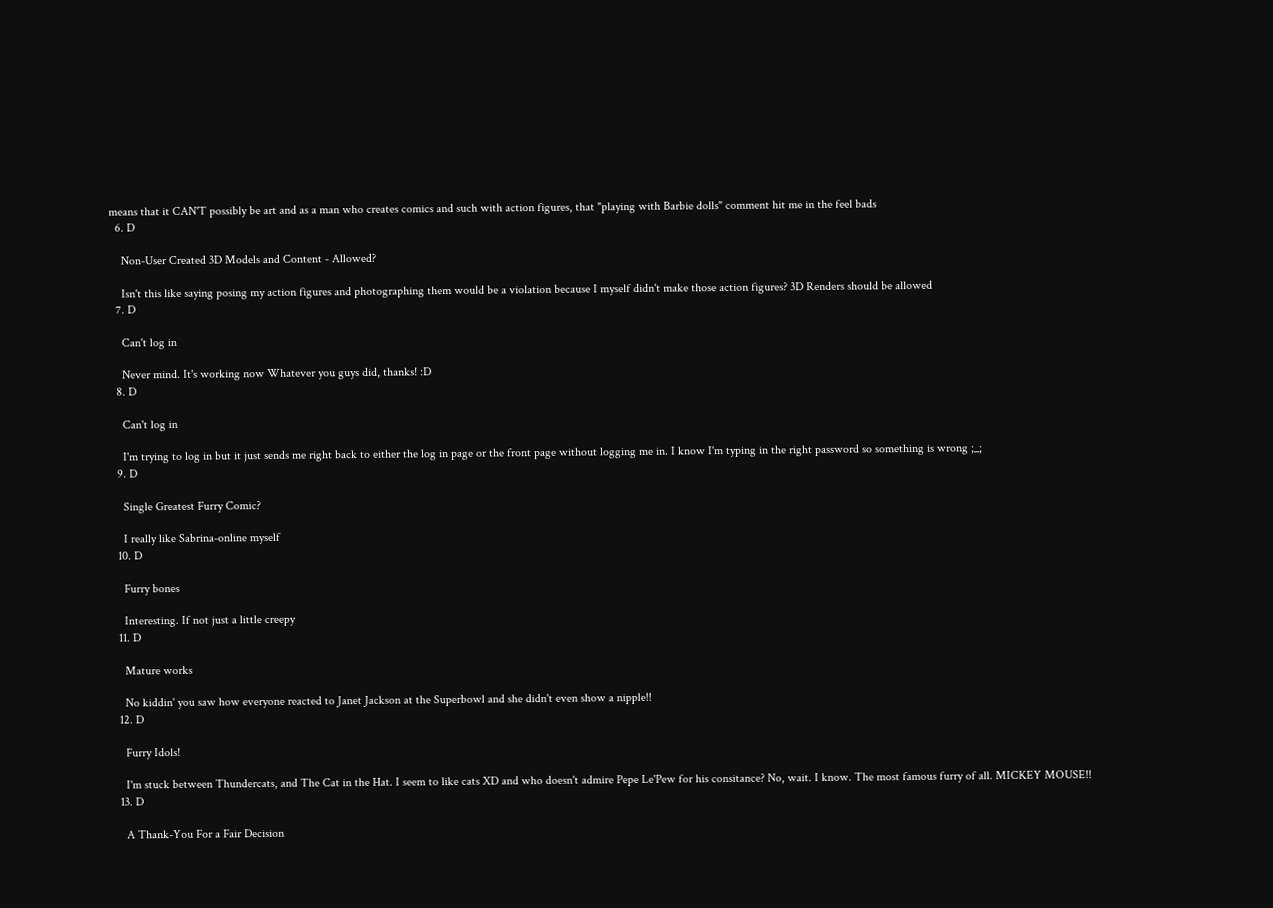means that it CAN'T possibly be art and as a man who creates comics and such with action figures, that "playing with Barbie dolls" comment hit me in the feel bads
  6. D

    Non-User Created 3D Models and Content - Allowed?

    Isn't this like saying posing my action figures and photographing them would be a violation because I myself didn't make those action figures? 3D Renders should be allowed
  7. D

    Can't log in

    Never mind. It's working now Whatever you guys did, thanks! :D
  8. D

    Can't log in

    I'm trying to log in but it just sends me right back to either the log in page or the front page without logging me in. I know I'm typing in the right password so something is wrong ;_;
  9. D

    Single Greatest Furry Comic?

    I really like Sabrina-online myself
  10. D

    Furry bones

    Interesting. If not just a little creepy
  11. D

    Mature works

    No kiddin' you saw how everyone reacted to Janet Jackson at the Superbowl and she didn't even show a nipple!!
  12. D

    Furry Idols!

    I'm stuck between Thundercats, and The Cat in the Hat. I seem to like cats XD and who doesn't admire Pepe Le'Pew for his consitance? No, wait. I know. The most famous furry of all. MICKEY MOUSE!!
  13. D

    A Thank-You For a Fair Decision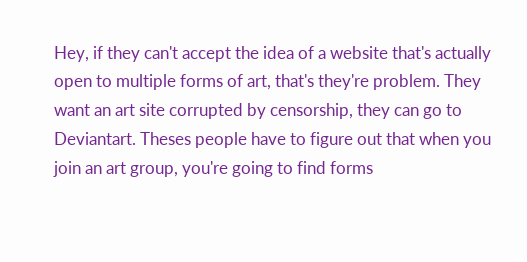Hey, if they can't accept the idea of a website that's actually open to multiple forms of art, that's they're problem. They want an art site corrupted by censorship, they can go to Deviantart. Theses people have to figure out that when you join an art group, you're going to find forms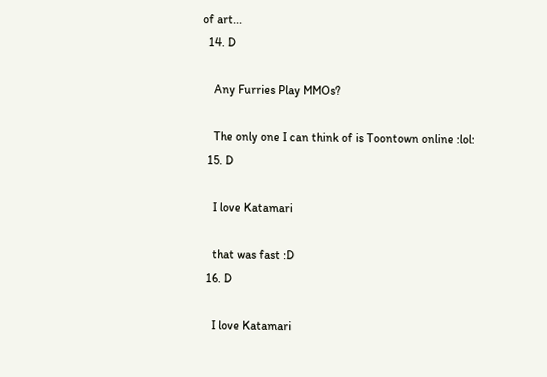of art...
  14. D

    Any Furries Play MMOs?

    The only one I can think of is Toontown online :lol:
  15. D

    I love Katamari

    that was fast :D
  16. D

    I love Katamari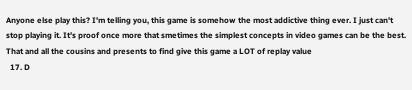Anyone else play this? I'm telling you, this game is somehow the most addictive thing ever. I just can't stop playing it. It's proof once more that smetimes the simplest concepts in video games can be the best. That and all the cousins and presents to find give this game a LOT of replay value
  17. D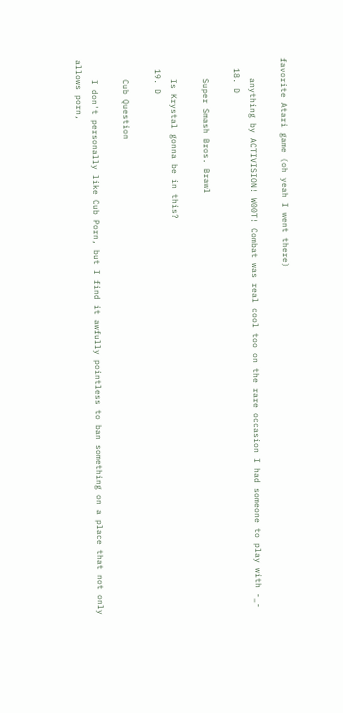favorite Atari game (oh yeah I went there)

    anything by ACTIVISION! W00T! Combat was real cool too on the rare occasion I had someone to play with -_-
  18. D

    Super Smash Bros. Brawl

    Is Krystal gonna be in this?
  19. D

    Cub Question

    I don't personally like Cub Porn, but I find it awfully pointless to ban something on a place that not only allows porn,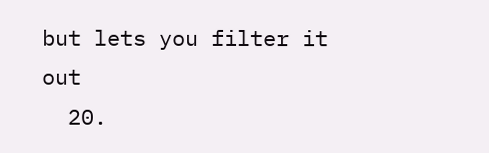but lets you filter it out
  20.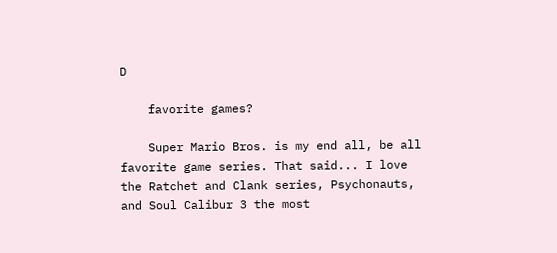D

    favorite games?

    Super Mario Bros. is my end all, be all favorite game series. That said... I love the Ratchet and Clank series, Psychonauts, and Soul Calibur 3 the most